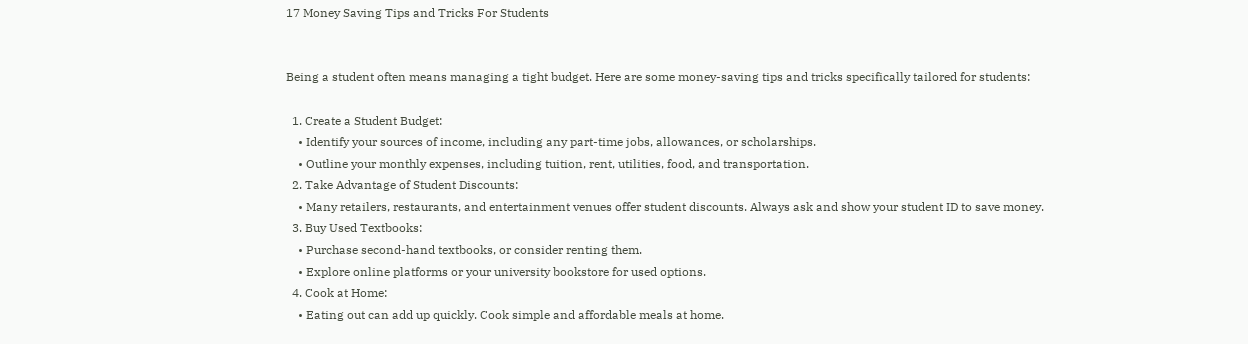17 Money Saving Tips and Tricks For Students


Being a student often means managing a tight budget. Here are some money-saving tips and tricks specifically tailored for students:

  1. Create a Student Budget:
    • Identify your sources of income, including any part-time jobs, allowances, or scholarships.
    • Outline your monthly expenses, including tuition, rent, utilities, food, and transportation.
  2. Take Advantage of Student Discounts:
    • Many retailers, restaurants, and entertainment venues offer student discounts. Always ask and show your student ID to save money.
  3. Buy Used Textbooks:
    • Purchase second-hand textbooks, or consider renting them.
    • Explore online platforms or your university bookstore for used options.
  4. Cook at Home:
    • Eating out can add up quickly. Cook simple and affordable meals at home.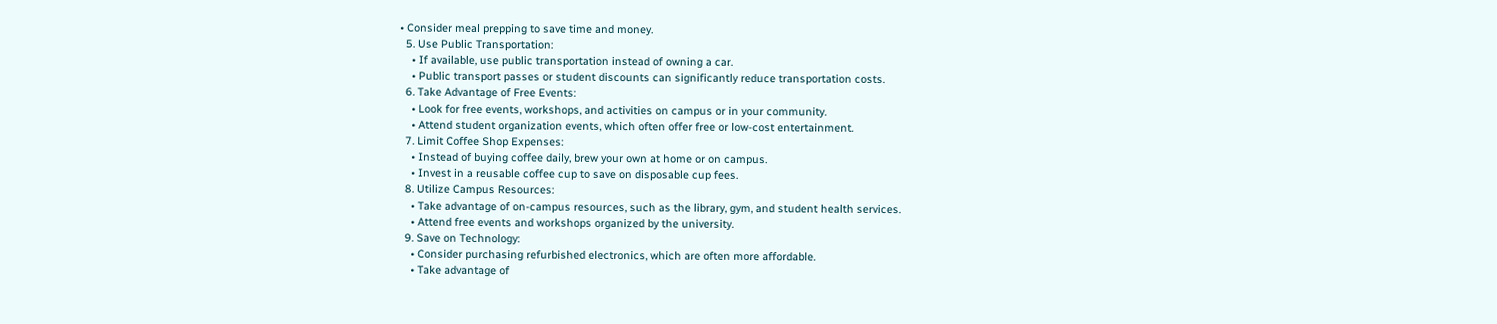• Consider meal prepping to save time and money.
  5. Use Public Transportation:
    • If available, use public transportation instead of owning a car.
    • Public transport passes or student discounts can significantly reduce transportation costs.
  6. Take Advantage of Free Events:
    • Look for free events, workshops, and activities on campus or in your community.
    • Attend student organization events, which often offer free or low-cost entertainment.
  7. Limit Coffee Shop Expenses:
    • Instead of buying coffee daily, brew your own at home or on campus.
    • Invest in a reusable coffee cup to save on disposable cup fees.
  8. Utilize Campus Resources:
    • Take advantage of on-campus resources, such as the library, gym, and student health services.
    • Attend free events and workshops organized by the university.
  9. Save on Technology:
    • Consider purchasing refurbished electronics, which are often more affordable.
    • Take advantage of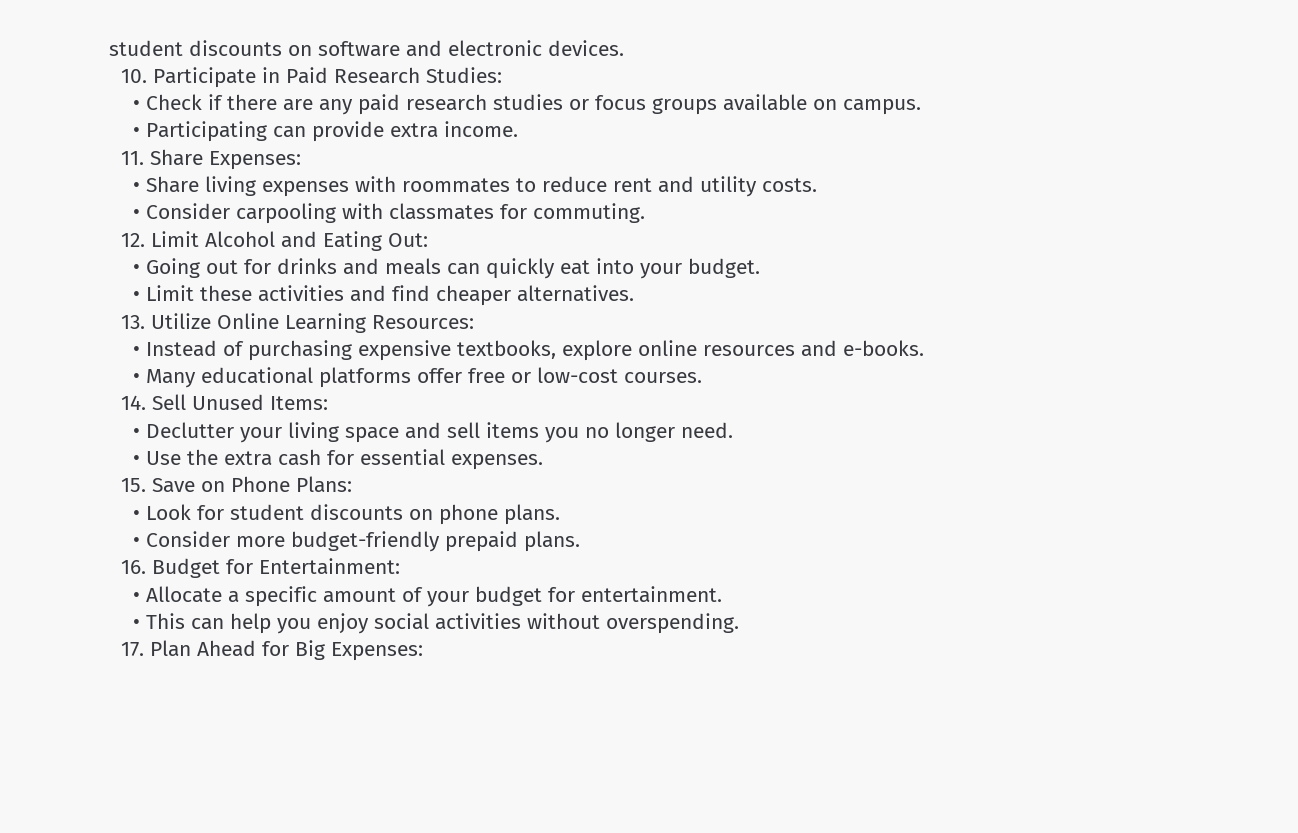student discounts on software and electronic devices.
  10. Participate in Paid Research Studies:
    • Check if there are any paid research studies or focus groups available on campus.
    • Participating can provide extra income.
  11. Share Expenses:
    • Share living expenses with roommates to reduce rent and utility costs.
    • Consider carpooling with classmates for commuting.
  12. Limit Alcohol and Eating Out:
    • Going out for drinks and meals can quickly eat into your budget.
    • Limit these activities and find cheaper alternatives.
  13. Utilize Online Learning Resources:
    • Instead of purchasing expensive textbooks, explore online resources and e-books.
    • Many educational platforms offer free or low-cost courses.
  14. Sell Unused Items:
    • Declutter your living space and sell items you no longer need.
    • Use the extra cash for essential expenses.
  15. Save on Phone Plans:
    • Look for student discounts on phone plans.
    • Consider more budget-friendly prepaid plans.
  16. Budget for Entertainment:
    • Allocate a specific amount of your budget for entertainment.
    • This can help you enjoy social activities without overspending.
  17. Plan Ahead for Big Expenses: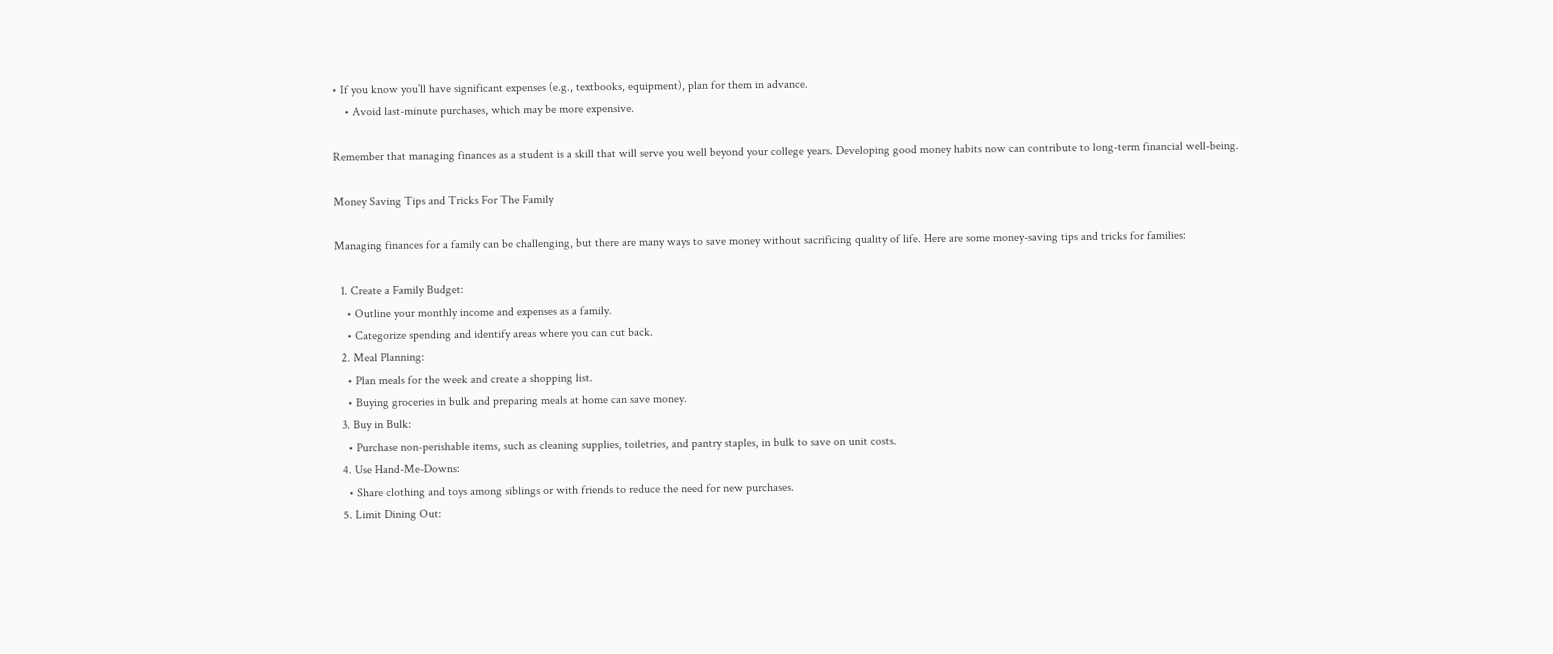• If you know you’ll have significant expenses (e.g., textbooks, equipment), plan for them in advance.
    • Avoid last-minute purchases, which may be more expensive.

Remember that managing finances as a student is a skill that will serve you well beyond your college years. Developing good money habits now can contribute to long-term financial well-being.

Money Saving Tips and Tricks For The Family

Managing finances for a family can be challenging, but there are many ways to save money without sacrificing quality of life. Here are some money-saving tips and tricks for families:

  1. Create a Family Budget:
    • Outline your monthly income and expenses as a family.
    • Categorize spending and identify areas where you can cut back.
  2. Meal Planning:
    • Plan meals for the week and create a shopping list.
    • Buying groceries in bulk and preparing meals at home can save money.
  3. Buy in Bulk:
    • Purchase non-perishable items, such as cleaning supplies, toiletries, and pantry staples, in bulk to save on unit costs.
  4. Use Hand-Me-Downs:
    • Share clothing and toys among siblings or with friends to reduce the need for new purchases.
  5. Limit Dining Out: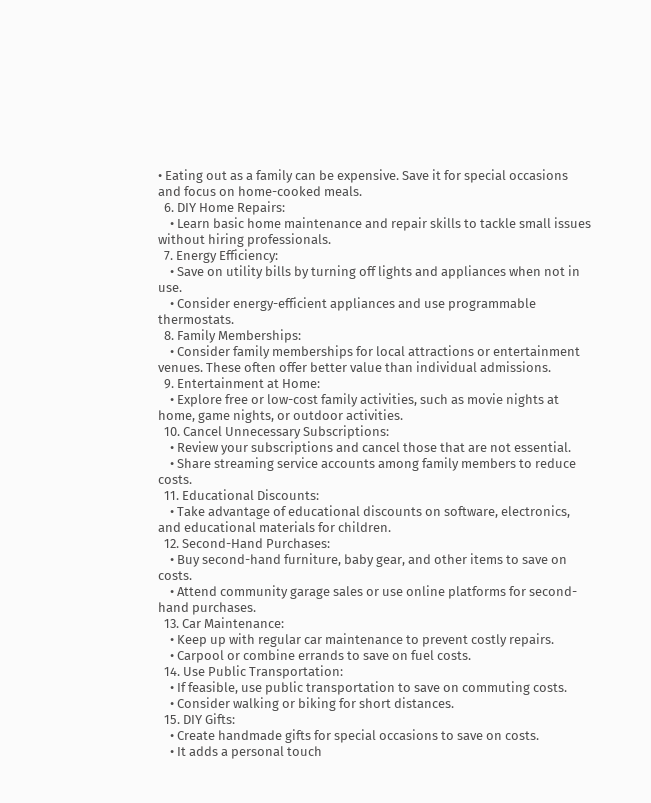• Eating out as a family can be expensive. Save it for special occasions and focus on home-cooked meals.
  6. DIY Home Repairs:
    • Learn basic home maintenance and repair skills to tackle small issues without hiring professionals.
  7. Energy Efficiency:
    • Save on utility bills by turning off lights and appliances when not in use.
    • Consider energy-efficient appliances and use programmable thermostats.
  8. Family Memberships:
    • Consider family memberships for local attractions or entertainment venues. These often offer better value than individual admissions.
  9. Entertainment at Home:
    • Explore free or low-cost family activities, such as movie nights at home, game nights, or outdoor activities.
  10. Cancel Unnecessary Subscriptions:
    • Review your subscriptions and cancel those that are not essential.
    • Share streaming service accounts among family members to reduce costs.
  11. Educational Discounts:
    • Take advantage of educational discounts on software, electronics, and educational materials for children.
  12. Second-Hand Purchases:
    • Buy second-hand furniture, baby gear, and other items to save on costs.
    • Attend community garage sales or use online platforms for second-hand purchases.
  13. Car Maintenance:
    • Keep up with regular car maintenance to prevent costly repairs.
    • Carpool or combine errands to save on fuel costs.
  14. Use Public Transportation:
    • If feasible, use public transportation to save on commuting costs.
    • Consider walking or biking for short distances.
  15. DIY Gifts:
    • Create handmade gifts for special occasions to save on costs.
    • It adds a personal touch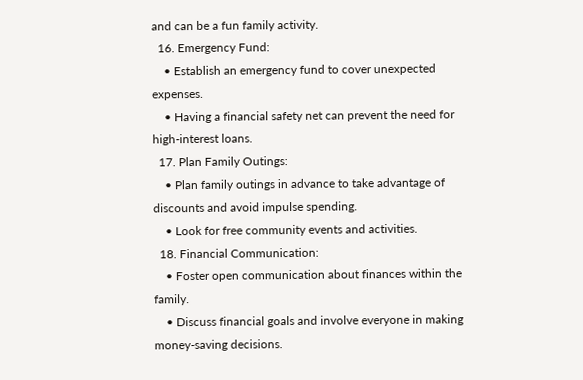and can be a fun family activity.
  16. Emergency Fund:
    • Establish an emergency fund to cover unexpected expenses.
    • Having a financial safety net can prevent the need for high-interest loans.
  17. Plan Family Outings:
    • Plan family outings in advance to take advantage of discounts and avoid impulse spending.
    • Look for free community events and activities.
  18. Financial Communication:
    • Foster open communication about finances within the family.
    • Discuss financial goals and involve everyone in making money-saving decisions.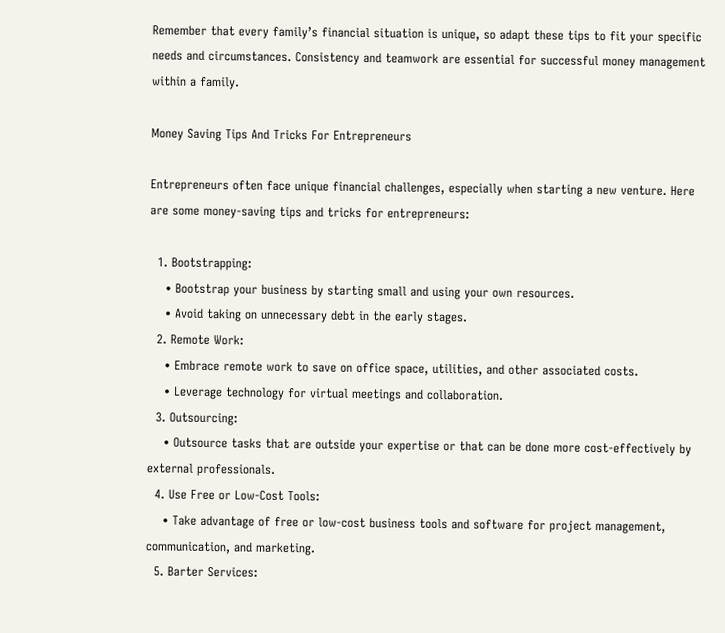Remember that every family’s financial situation is unique, so adapt these tips to fit your specific needs and circumstances. Consistency and teamwork are essential for successful money management within a family.

Money Saving Tips And Tricks For Entrepreneurs

Entrepreneurs often face unique financial challenges, especially when starting a new venture. Here are some money-saving tips and tricks for entrepreneurs:

  1. Bootstrapping:
    • Bootstrap your business by starting small and using your own resources.
    • Avoid taking on unnecessary debt in the early stages.
  2. Remote Work:
    • Embrace remote work to save on office space, utilities, and other associated costs.
    • Leverage technology for virtual meetings and collaboration.
  3. Outsourcing:
    • Outsource tasks that are outside your expertise or that can be done more cost-effectively by external professionals.
  4. Use Free or Low-Cost Tools:
    • Take advantage of free or low-cost business tools and software for project management, communication, and marketing.
  5. Barter Services: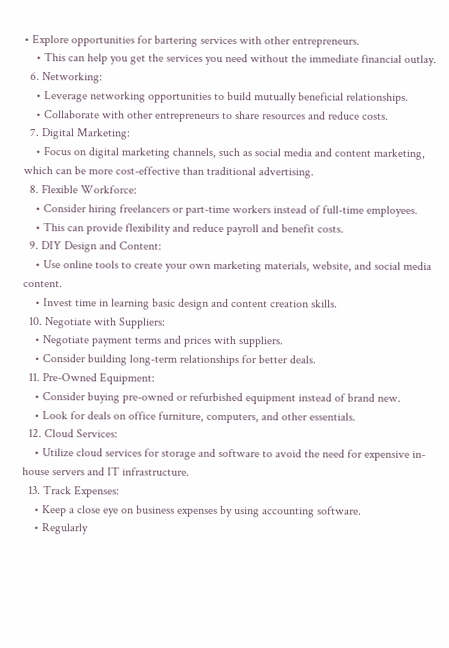• Explore opportunities for bartering services with other entrepreneurs.
    • This can help you get the services you need without the immediate financial outlay.
  6. Networking:
    • Leverage networking opportunities to build mutually beneficial relationships.
    • Collaborate with other entrepreneurs to share resources and reduce costs.
  7. Digital Marketing:
    • Focus on digital marketing channels, such as social media and content marketing, which can be more cost-effective than traditional advertising.
  8. Flexible Workforce:
    • Consider hiring freelancers or part-time workers instead of full-time employees.
    • This can provide flexibility and reduce payroll and benefit costs.
  9. DIY Design and Content:
    • Use online tools to create your own marketing materials, website, and social media content.
    • Invest time in learning basic design and content creation skills.
  10. Negotiate with Suppliers:
    • Negotiate payment terms and prices with suppliers.
    • Consider building long-term relationships for better deals.
  11. Pre-Owned Equipment:
    • Consider buying pre-owned or refurbished equipment instead of brand new.
    • Look for deals on office furniture, computers, and other essentials.
  12. Cloud Services:
    • Utilize cloud services for storage and software to avoid the need for expensive in-house servers and IT infrastructure.
  13. Track Expenses:
    • Keep a close eye on business expenses by using accounting software.
    • Regularly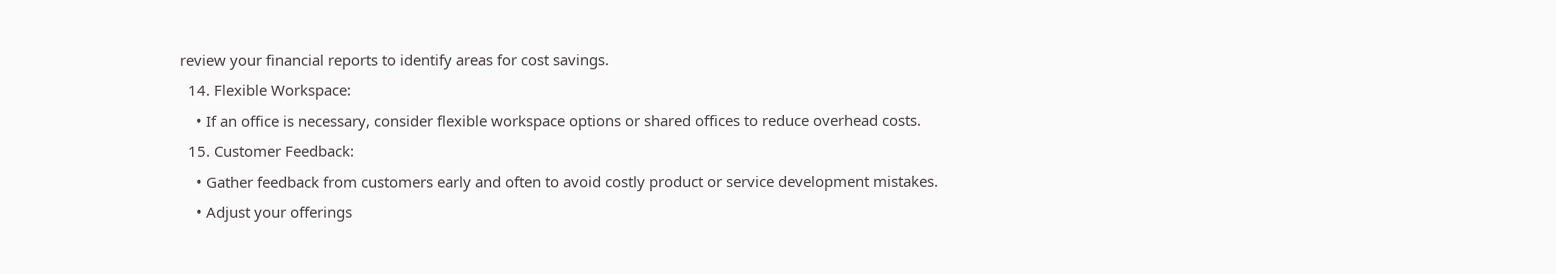review your financial reports to identify areas for cost savings.
  14. Flexible Workspace:
    • If an office is necessary, consider flexible workspace options or shared offices to reduce overhead costs.
  15. Customer Feedback:
    • Gather feedback from customers early and often to avoid costly product or service development mistakes.
    • Adjust your offerings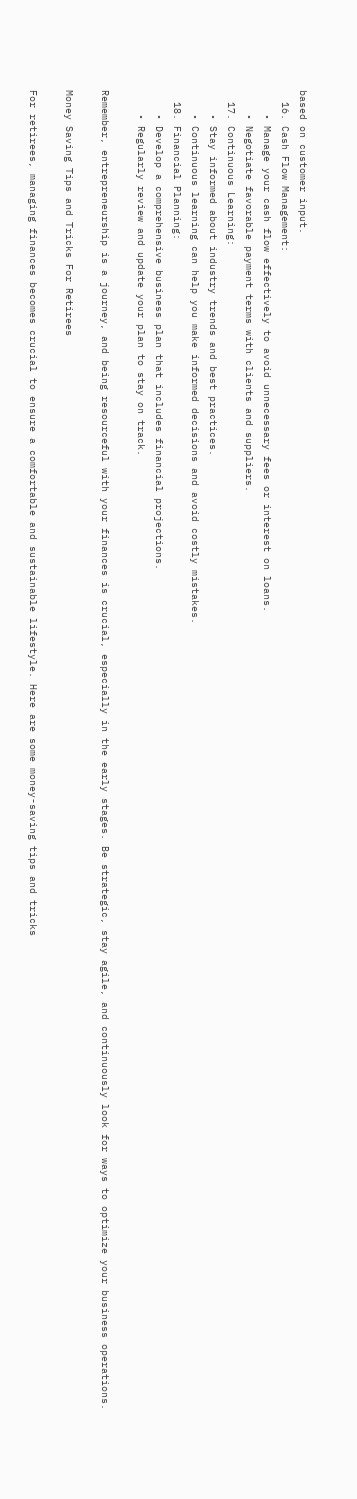based on customer input.
  16. Cash Flow Management:
    • Manage your cash flow effectively to avoid unnecessary fees or interest on loans.
    • Negotiate favorable payment terms with clients and suppliers.
  17. Continuous Learning:
    • Stay informed about industry trends and best practices.
    • Continuous learning can help you make informed decisions and avoid costly mistakes.
  18. Financial Planning:
    • Develop a comprehensive business plan that includes financial projections.
    • Regularly review and update your plan to stay on track.

Remember, entrepreneurship is a journey, and being resourceful with your finances is crucial, especially in the early stages. Be strategic, stay agile, and continuously look for ways to optimize your business operations.

Money Saving Tips and Tricks For Retirees

For retirees, managing finances becomes crucial to ensure a comfortable and sustainable lifestyle. Here are some money-saving tips and tricks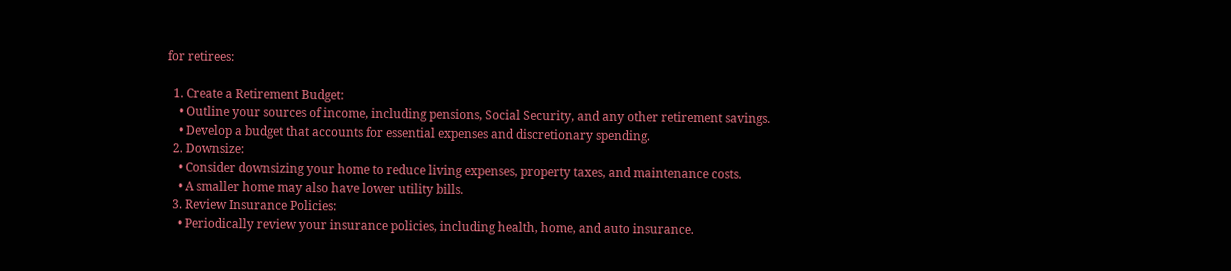for retirees:

  1. Create a Retirement Budget:
    • Outline your sources of income, including pensions, Social Security, and any other retirement savings.
    • Develop a budget that accounts for essential expenses and discretionary spending.
  2. Downsize:
    • Consider downsizing your home to reduce living expenses, property taxes, and maintenance costs.
    • A smaller home may also have lower utility bills.
  3. Review Insurance Policies:
    • Periodically review your insurance policies, including health, home, and auto insurance.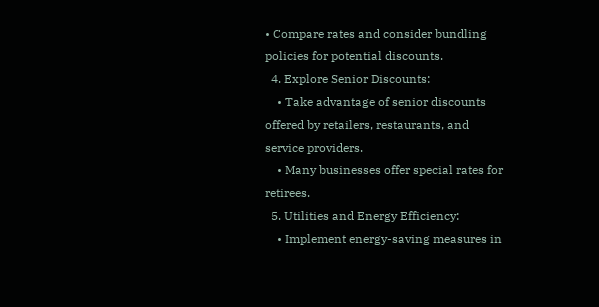• Compare rates and consider bundling policies for potential discounts.
  4. Explore Senior Discounts:
    • Take advantage of senior discounts offered by retailers, restaurants, and service providers.
    • Many businesses offer special rates for retirees.
  5. Utilities and Energy Efficiency:
    • Implement energy-saving measures in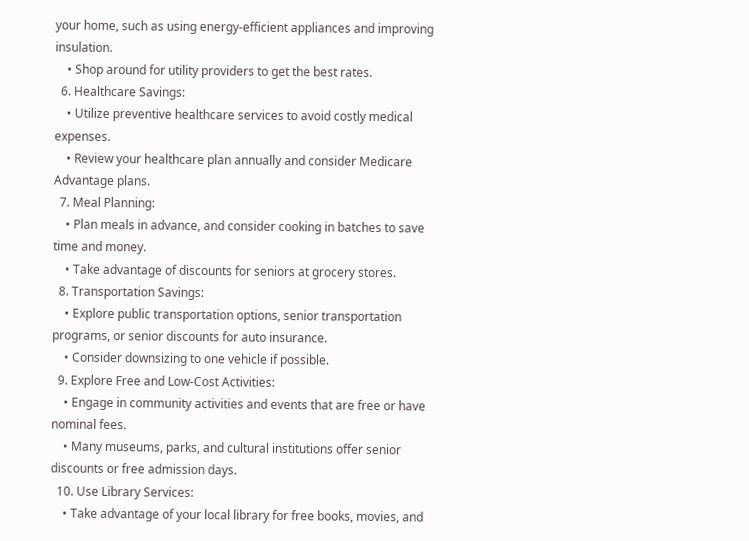your home, such as using energy-efficient appliances and improving insulation.
    • Shop around for utility providers to get the best rates.
  6. Healthcare Savings:
    • Utilize preventive healthcare services to avoid costly medical expenses.
    • Review your healthcare plan annually and consider Medicare Advantage plans.
  7. Meal Planning:
    • Plan meals in advance, and consider cooking in batches to save time and money.
    • Take advantage of discounts for seniors at grocery stores.
  8. Transportation Savings:
    • Explore public transportation options, senior transportation programs, or senior discounts for auto insurance.
    • Consider downsizing to one vehicle if possible.
  9. Explore Free and Low-Cost Activities:
    • Engage in community activities and events that are free or have nominal fees.
    • Many museums, parks, and cultural institutions offer senior discounts or free admission days.
  10. Use Library Services:
    • Take advantage of your local library for free books, movies, and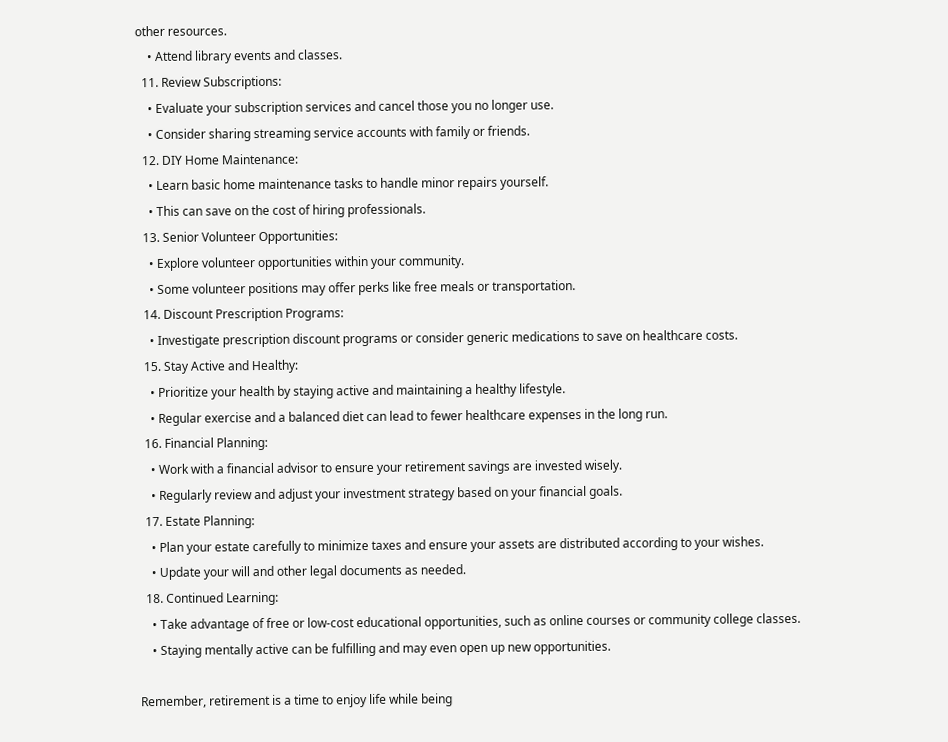other resources.
    • Attend library events and classes.
  11. Review Subscriptions:
    • Evaluate your subscription services and cancel those you no longer use.
    • Consider sharing streaming service accounts with family or friends.
  12. DIY Home Maintenance:
    • Learn basic home maintenance tasks to handle minor repairs yourself.
    • This can save on the cost of hiring professionals.
  13. Senior Volunteer Opportunities:
    • Explore volunteer opportunities within your community.
    • Some volunteer positions may offer perks like free meals or transportation.
  14. Discount Prescription Programs:
    • Investigate prescription discount programs or consider generic medications to save on healthcare costs.
  15. Stay Active and Healthy:
    • Prioritize your health by staying active and maintaining a healthy lifestyle.
    • Regular exercise and a balanced diet can lead to fewer healthcare expenses in the long run.
  16. Financial Planning:
    • Work with a financial advisor to ensure your retirement savings are invested wisely.
    • Regularly review and adjust your investment strategy based on your financial goals.
  17. Estate Planning:
    • Plan your estate carefully to minimize taxes and ensure your assets are distributed according to your wishes.
    • Update your will and other legal documents as needed.
  18. Continued Learning:
    • Take advantage of free or low-cost educational opportunities, such as online courses or community college classes.
    • Staying mentally active can be fulfilling and may even open up new opportunities.

Remember, retirement is a time to enjoy life while being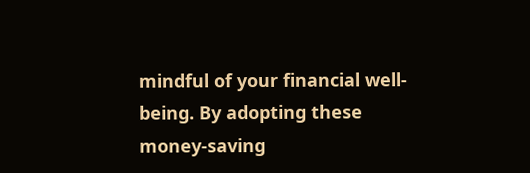mindful of your financial well-being. By adopting these money-saving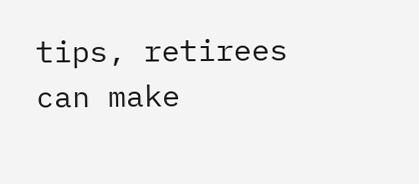tips, retirees can make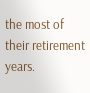the most of their retirement years.